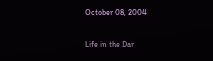October 08, 2004

Life in the Dar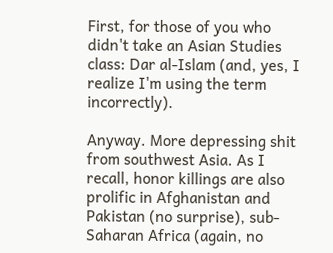First, for those of you who didn't take an Asian Studies class: Dar al-Islam (and, yes, I realize I'm using the term incorrectly).

Anyway. More depressing shit from southwest Asia. As I recall, honor killings are also prolific in Afghanistan and Pakistan (no surprise), sub-Saharan Africa (again, no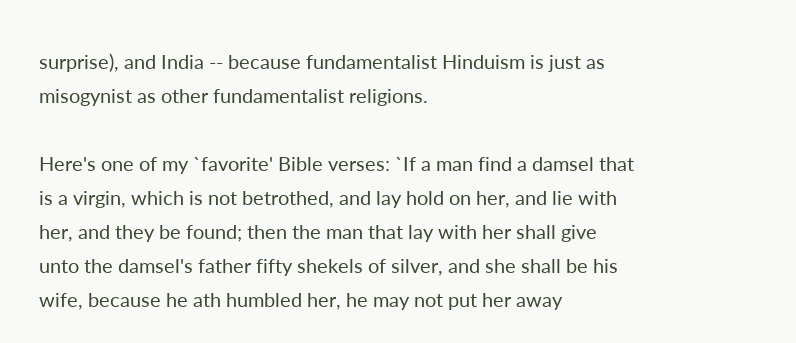surprise), and India -- because fundamentalist Hinduism is just as misogynist as other fundamentalist religions.

Here's one of my `favorite' Bible verses: `If a man find a damsel that is a virgin, which is not betrothed, and lay hold on her, and lie with her, and they be found; then the man that lay with her shall give unto the damsel's father fifty shekels of silver, and she shall be his wife, because he ath humbled her, he may not put her away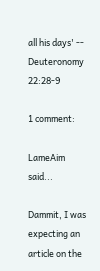all his days' -- Deuteronomy 22:28-9

1 comment:

LameAim said...

Dammit, I was expecting an article on the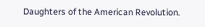Daughters of the American Revolution.